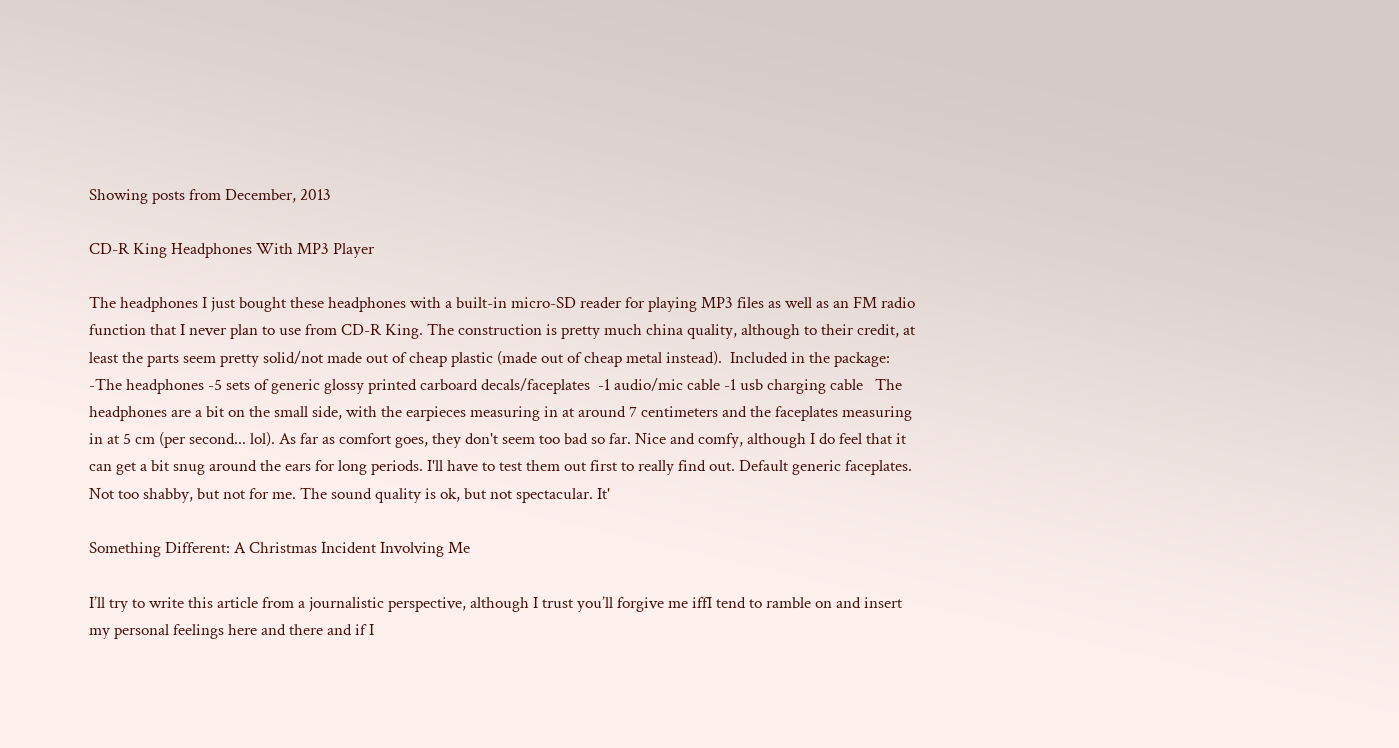Showing posts from December, 2013

CD-R King Headphones With MP3 Player

The headphones I just bought these headphones with a built-in micro-SD reader for playing MP3 files as well as an FM radio function that I never plan to use from CD-R King. The construction is pretty much china quality, although to their credit, at least the parts seem pretty solid/not made out of cheap plastic (made out of cheap metal instead).  Included in the package: -The headphones -5 sets of generic glossy printed carboard decals/faceplates  -1 audio/mic cable -1 usb charging cable   The headphones are a bit on the small side, with the earpieces measuring in at around 7 centimeters and the faceplates measuring in at 5 cm (per second... lol). As far as comfort goes, they don't seem too bad so far. Nice and comfy, although I do feel that it can get a bit snug around the ears for long periods. I'll have to test them out first to really find out. Default generic faceplates. Not too shabby, but not for me. The sound quality is ok, but not spectacular. It'

Something Different: A Christmas Incident Involving Me

I’ll try to write this article from a journalistic perspective, although I trust you’ll forgive me iffI tend to ramble on and insert my personal feelings here and there and if I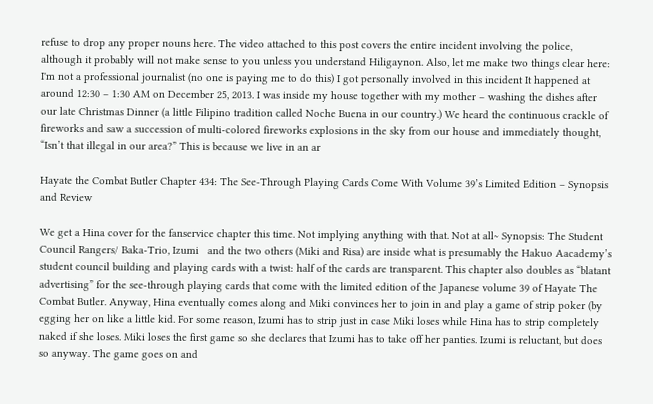refuse to drop any proper nouns here. The video attached to this post covers the entire incident involving the police, although it probably will not make sense to you unless you understand Hiligaynon. Also, let me make two things clear here: I'm not a professional journalist (no one is paying me to do this) I got personally involved in this incident It happened at around 12:30 – 1:30 AM on December 25, 2013. I was inside my house together with my mother – washing the dishes after our late Christmas Dinner (a little Filipino tradition called Noche Buena in our country.) We heard the continuous crackle of fireworks and saw a succession of multi-colored fireworks explosions in the sky from our house and immediately thought, “Isn’t that illegal in our area?” This is because we live in an ar

Hayate the Combat Butler Chapter 434: The See-Through Playing Cards Come With Volume 39’s Limited Edition – Synopsis and Review

We get a Hina cover for the fanservice chapter this time. Not implying anything with that. Not at all~ Synopsis: The Student Council Rangers/ Baka-Trio, Izumi   and the two others (Miki and Risa) are inside what is presumably the Hakuo Aacademy’s student council building and playing cards with a twist: half of the cards are transparent. This chapter also doubles as “blatant advertising” for the see-through playing cards that come with the limited edition of the Japanese volume 39 of Hayate The Combat Butler. Anyway, Hina eventually comes along and Miki convinces her to join in and play a game of strip poker (by egging her on like a little kid. For some reason, Izumi has to strip just in case Miki loses while Hina has to strip completely naked if she loses. Miki loses the first game so she declares that Izumi has to take off her panties. Izumi is reluctant, but does so anyway. The game goes on and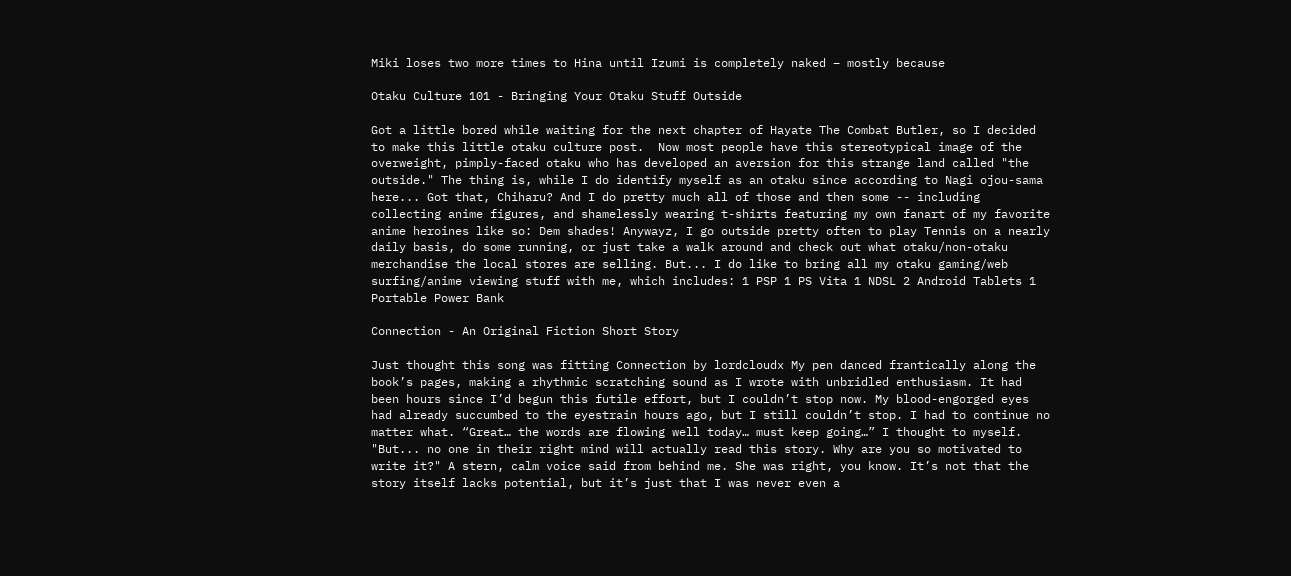Miki loses two more times to Hina until Izumi is completely naked – mostly because

Otaku Culture 101 - Bringing Your Otaku Stuff Outside

Got a little bored while waiting for the next chapter of Hayate The Combat Butler, so I decided to make this little otaku culture post.  Now most people have this stereotypical image of the overweight, pimply-faced otaku who has developed an aversion for this strange land called "the outside." The thing is, while I do identify myself as an otaku since according to Nagi ojou-sama here... Got that, Chiharu? And I do pretty much all of those and then some -- including collecting anime figures, and shamelessly wearing t-shirts featuring my own fanart of my favorite anime heroines like so: Dem shades! Anywayz, I go outside pretty often to play Tennis on a nearly daily basis, do some running, or just take a walk around and check out what otaku/non-otaku merchandise the local stores are selling. But... I do like to bring all my otaku gaming/web surfing/anime viewing stuff with me, which includes: 1 PSP 1 PS Vita 1 NDSL 2 Android Tablets 1 Portable Power Bank

Connection - An Original Fiction Short Story

Just thought this song was fitting Connection by lordcloudx My pen danced frantically along the book’s pages, making a rhythmic scratching sound as I wrote with unbridled enthusiasm. It had been hours since I’d begun this futile effort, but I couldn’t stop now. My blood-engorged eyes had already succumbed to the eyestrain hours ago, but I still couldn’t stop. I had to continue no matter what. “Great… the words are flowing well today… must keep going…” I thought to myself. "But... no one in their right mind will actually read this story. Why are you so motivated to write it?" A stern, calm voice said from behind me. She was right, you know. It’s not that the story itself lacks potential, but it’s just that I was never even a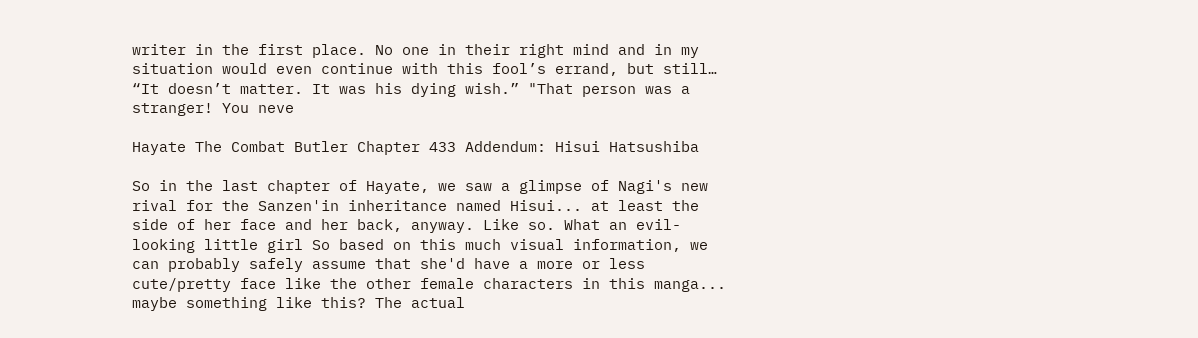writer in the first place. No one in their right mind and in my situation would even continue with this fool’s errand, but still… “It doesn’t matter. It was his dying wish.” "That person was a stranger! You neve

Hayate The Combat Butler Chapter 433 Addendum: Hisui Hatsushiba

So in the last chapter of Hayate, we saw a glimpse of Nagi's new rival for the Sanzen'in inheritance named Hisui... at least the side of her face and her back, anyway. Like so. What an evil-looking little girl So based on this much visual information, we can probably safely assume that she'd have a more or less cute/pretty face like the other female characters in this manga... maybe something like this? The actual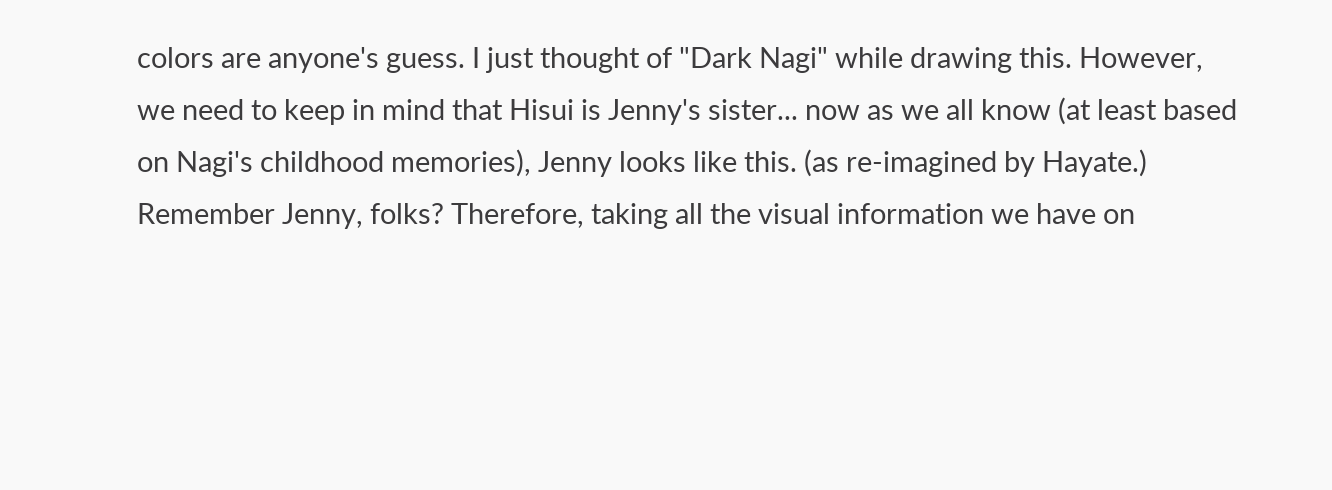colors are anyone's guess. I just thought of "Dark Nagi" while drawing this. However, we need to keep in mind that Hisui is Jenny's sister... now as we all know (at least based on Nagi's childhood memories), Jenny looks like this. (as re-imagined by Hayate.) Remember Jenny, folks? Therefore, taking all the visual information we have on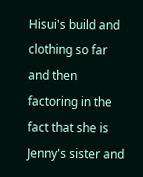Hisui's build and clothing so far and then factoring in the fact that she is Jenny's sister and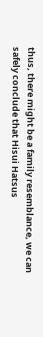thus, there might be a family resemblance, we can safely conclude that Hisui Hatsus